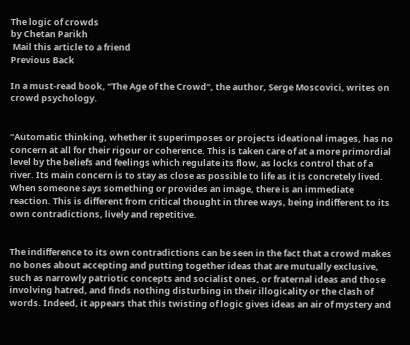The logic of crowds
by Chetan Parikh
 Mail this article to a friend
Previous Back

In a must-read book, “The Age of the Crowd”, the author, Serge Moscovici, writes on crowd psychology.


“Automatic thinking, whether it superimposes or projects ideational images, has no concern at all for their rigour or coherence. This is taken care of at a more primordial level by the beliefs and feelings which regulate its flow, as locks control that of a river. Its main concern is to stay as close as possible to life as it is concretely lived. When someone says something or provides an image, there is an immediate reaction. This is different from critical thought in three ways, being indifferent to its own contradictions, lively and repetitive.


The indifference to its own contradictions can be seen in the fact that a crowd makes no bones about accepting and putting together ideas that are mutually exclusive, such as narrowly patriotic concepts and socialist ones, or fraternal ideas and those involving hatred, and finds nothing disturbing in their illogicality or the clash of words. Indeed, it appears that this twisting of logic gives ideas an air of mystery and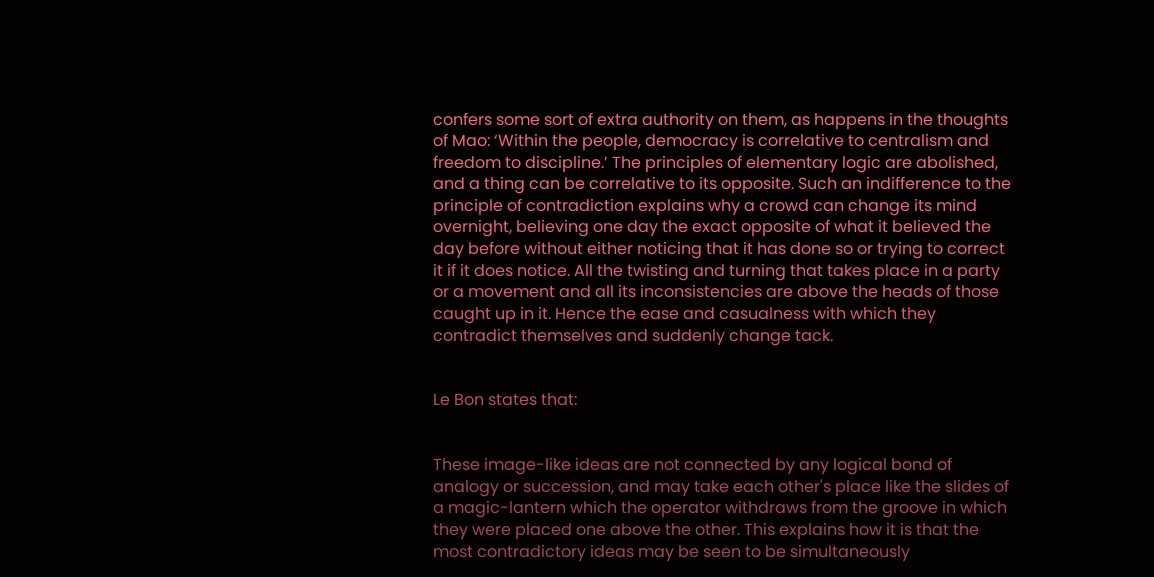confers some sort of extra authority on them, as happens in the thoughts of Mao: ‘Within the people, democracy is correlative to centralism and freedom to discipline.’ The principles of elementary logic are abolished, and a thing can be correlative to its opposite. Such an indifference to the principle of contradiction explains why a crowd can change its mind overnight, believing one day the exact opposite of what it believed the day before without either noticing that it has done so or trying to correct it if it does notice. All the twisting and turning that takes place in a party or a movement and all its inconsistencies are above the heads of those caught up in it. Hence the ease and casualness with which they contradict themselves and suddenly change tack.


Le Bon states that:


These image-like ideas are not connected by any logical bond of analogy or succession, and may take each other's place like the slides of a magic-lantern which the operator withdraws from the groove in which they were placed one above the other. This explains how it is that the most contradictory ideas may be seen to be simultaneously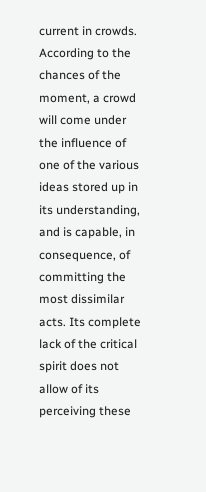current in crowds. According to the chances of the moment, a crowd will come under the influence of one of the various ideas stored up in its understanding, and is capable, in consequence, of committing the most dissimilar acts. Its complete lack of the critical spirit does not allow of its perceiving these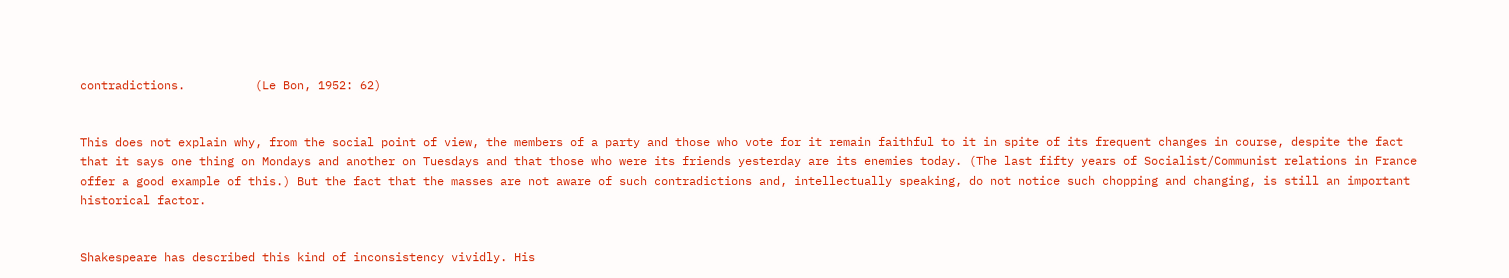contradictions.          (Le Bon, 1952: 62)


This does not explain why, from the social point of view, the members of a party and those who vote for it remain faithful to it in spite of its frequent changes in course, despite the fact that it says one thing on Mondays and another on Tuesdays and that those who were its friends yesterday are its enemies today. (The last fifty years of Socialist/Communist relations in France offer a good example of this.) But the fact that the masses are not aware of such contradictions and, intellectually speaking, do not notice such chopping and changing, is still an important historical factor.


Shakespeare has described this kind of inconsistency vividly. His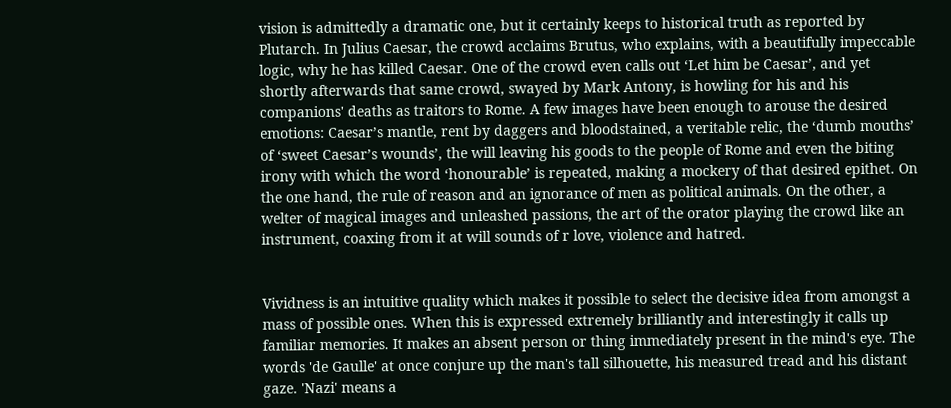vision is admittedly a dramatic one, but it certainly keeps to historical truth as reported by Plutarch. In Julius Caesar, the crowd acclaims Brutus, who explains, with a beautifully impeccable logic, why he has killed Caesar. One of the crowd even calls out ‘Let him be Caesar’, and yet shortly afterwards that same crowd, swayed by Mark Antony, is howling for his and his companions' deaths as traitors to Rome. A few images have been enough to arouse the desired emotions: Caesar’s mantle, rent by daggers and bloodstained, a veritable relic, the ‘dumb mouths’ of ‘sweet Caesar’s wounds’, the will leaving his goods to the people of Rome and even the biting irony with which the word ‘honourable’ is repeated, making a mockery of that desired epithet. On the one hand, the rule of reason and an ignorance of men as political animals. On the other, a welter of magical images and unleashed passions, the art of the orator playing the crowd like an instrument, coaxing from it at will sounds of r love, violence and hatred.


Vividness is an intuitive quality which makes it possible to select the decisive idea from amongst a mass of possible ones. When this is expressed extremely brilliantly and interestingly it calls up familiar memories. It makes an absent person or thing immediately present in the mind's eye. The words 'de Gaulle' at once conjure up the man's tall silhouette, his measured tread and his distant gaze. 'Nazi' means a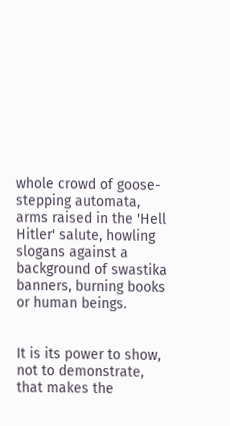whole crowd of goose-stepping automata, arms raised in the 'Hell Hitler' salute, howling slogans against a background of swastika banners, burning books or human beings.


It is its power to show, not to demonstrate, that makes the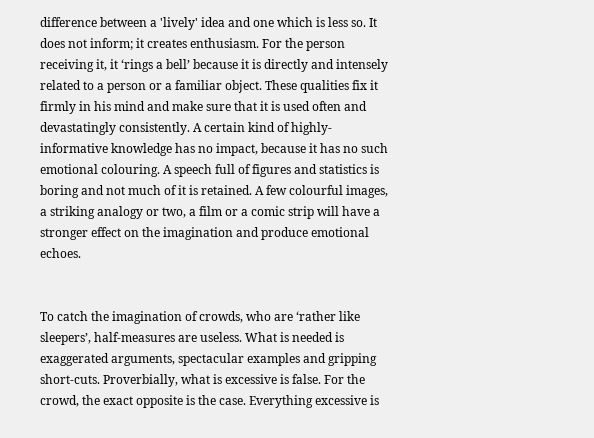difference between a 'lively' idea and one which is less so. It does not inform; it creates enthusiasm. For the person receiving it, it ‘rings a bell’ because it is directly and intensely related to a person or a familiar object. These qualities fix it firmly in his mind and make sure that it is used often and devastatingly consistently. A certain kind of highly-informative knowledge has no impact, because it has no such emotional colouring. A speech full of figures and statistics is boring and not much of it is retained. A few colourful images, a striking analogy or two, a film or a comic strip will have a stronger effect on the imagination and produce emotional echoes.


To catch the imagination of crowds, who are ‘rather like sleepers’, half-measures are useless. What is needed is exaggerated arguments, spectacular examples and gripping short-cuts. Proverbially, what is excessive is false. For the crowd, the exact opposite is the case. Everything excessive is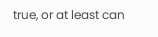true, or at least can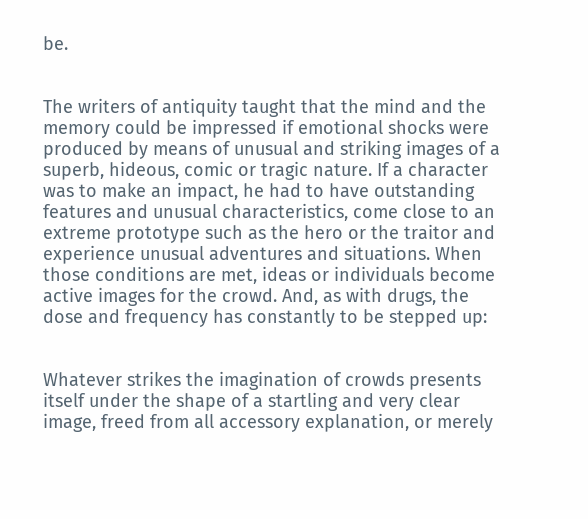be.


The writers of antiquity taught that the mind and the memory could be impressed if emotional shocks were produced by means of unusual and striking images of a superb, hideous, comic or tragic nature. If a character was to make an impact, he had to have outstanding features and unusual characteristics, come close to an extreme prototype such as the hero or the traitor and experience unusual adventures and situations. When those conditions are met, ideas or individuals become active images for the crowd. And, as with drugs, the dose and frequency has constantly to be stepped up:


Whatever strikes the imagination of crowds presents itself under the shape of a startling and very clear image, freed from all accessory explanation, or merely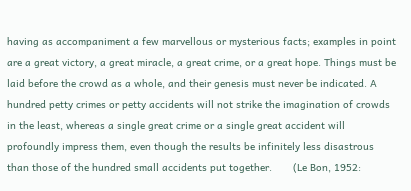having as accompaniment a few marvellous or mysterious facts; examples in point are a great victory, a great miracle, a great crime, or a great hope. Things must be laid before the crowd as a whole, and their genesis must never be indicated. A hundred petty crimes or petty accidents will not strike the imagination of crowds in the least, whereas a single great crime or a single great accident will profoundly impress them, even though the results be infinitely less disastrous than those of the hundred small accidents put together.       (Le Bon, 1952: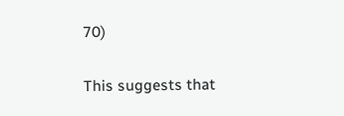70)


This suggests that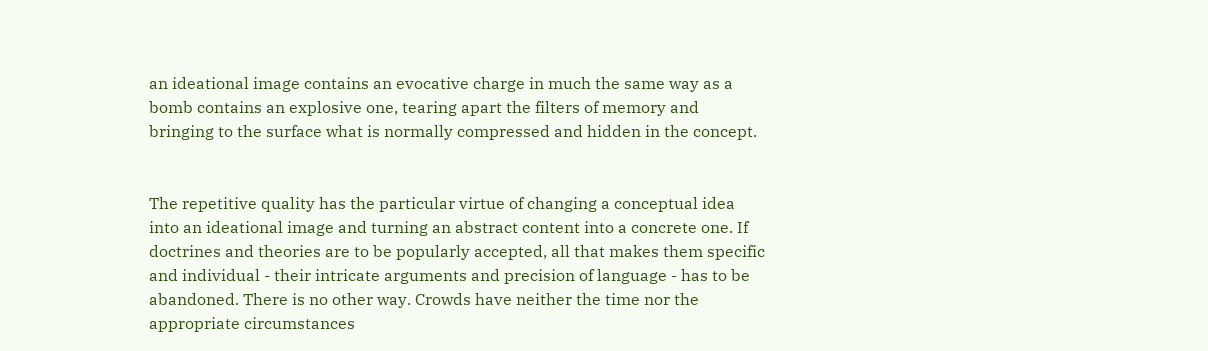an ideational image contains an evocative charge in much the same way as a bomb contains an explosive one, tearing apart the filters of memory and bringing to the surface what is normally compressed and hidden in the concept.


The repetitive quality has the particular virtue of changing a conceptual idea into an ideational image and turning an abstract content into a concrete one. If doctrines and theories are to be popularly accepted, all that makes them specific and individual - their intricate arguments and precision of language - has to be abandoned. There is no other way. Crowds have neither the time nor the appropriate circumstances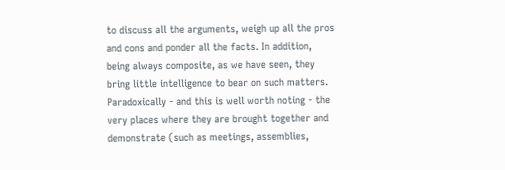to discuss all the arguments, weigh up all the pros and cons and ponder all the facts. In addition, being always composite, as we have seen, they bring little intelligence to bear on such matters. Paradoxically - and this is well worth noting - the very places where they are brought together and demonstrate (such as meetings, assemblies,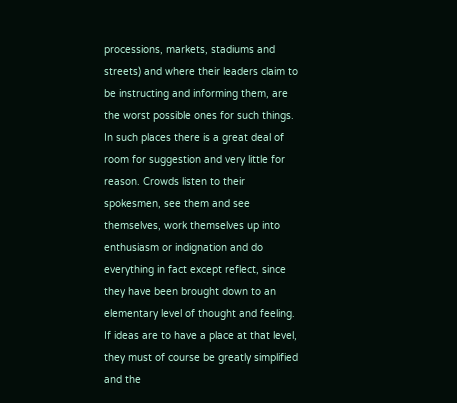processions, markets, stadiums and streets) and where their leaders claim to be instructing and informing them, are the worst possible ones for such things. In such places there is a great deal of room for suggestion and very little for reason. Crowds listen to their spokesmen, see them and see themselves, work themselves up into enthusiasm or indignation and do everything in fact except reflect, since they have been brought down to an elementary level of thought and feeling. If ideas are to have a place at that level, they must of course be greatly simplified and the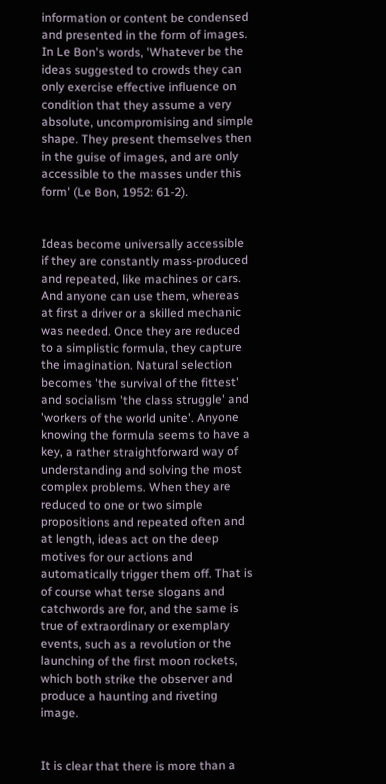information or content be condensed and presented in the form of images. In Le Bon's words, 'Whatever be the ideas suggested to crowds they can only exercise effective influence on condition that they assume a very absolute, uncompromising and simple shape. They present themselves then in the guise of images, and are only accessible to the masses under this form' (Le Bon, 1952: 61-2).


Ideas become universally accessible if they are constantly mass-produced and repeated, like machines or cars. And anyone can use them, whereas at first a driver or a skilled mechanic was needed. Once they are reduced to a simplistic formula, they capture the imagination. Natural selection becomes 'the survival of the fittest' and socialism 'the class struggle' and 'workers of the world unite'. Anyone knowing the formula seems to have a key, a rather straightforward way of understanding and solving the most complex problems. When they are reduced to one or two simple propositions and repeated often and at length, ideas act on the deep motives for our actions and automatically trigger them off. That is of course what terse slogans and catchwords are for, and the same is true of extraordinary or exemplary events, such as a revolution or the launching of the first moon rockets, which both strike the observer and produce a haunting and riveting image.


It is clear that there is more than a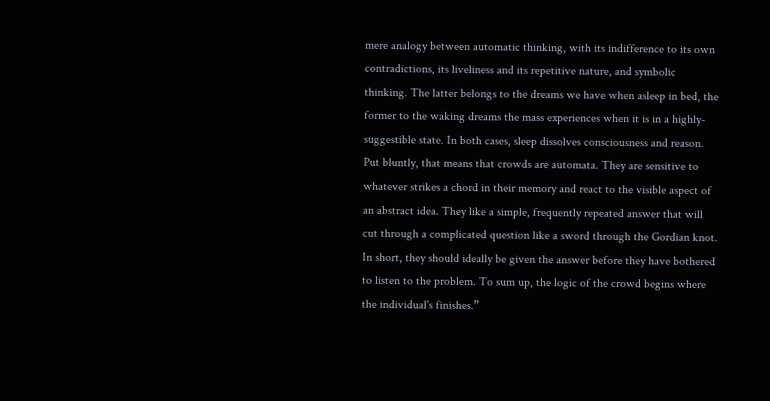mere analogy between automatic thinking, with its indifference to its own contradictions, its liveliness and its repetitive nature, and symbolic thinking. The latter belongs to the dreams we have when asleep in bed, the former to the waking dreams the mass experiences when it is in a highly-suggestible state. In both cases, sleep dissolves consciousness and reason. Put bluntly, that means that crowds are automata. They are sensitive to whatever strikes a chord in their memory and react to the visible aspect of an abstract idea. They like a simple, frequently repeated answer that will cut through a complicated question like a sword through the Gordian knot. In short, they should ideally be given the answer before they have bothered to listen to the problem. To sum up, the logic of the crowd begins where the individual's finishes.”